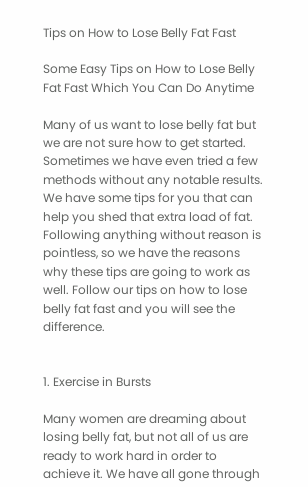Tips on How to Lose Belly Fat Fast

Some Easy Tips on How to Lose Belly Fat Fast Which You Can Do Anytime

Many of us want to lose belly fat but we are not sure how to get started. Sometimes we have even tried a few methods without any notable results. We have some tips for you that can help you shed that extra load of fat. Following anything without reason is pointless, so we have the reasons why these tips are going to work as well. Follow our tips on how to lose belly fat fast and you will see the difference.


1. Exercise in Bursts

Many women are dreaming about losing belly fat, but not all of us are ready to work hard in order to achieve it. We have all gone through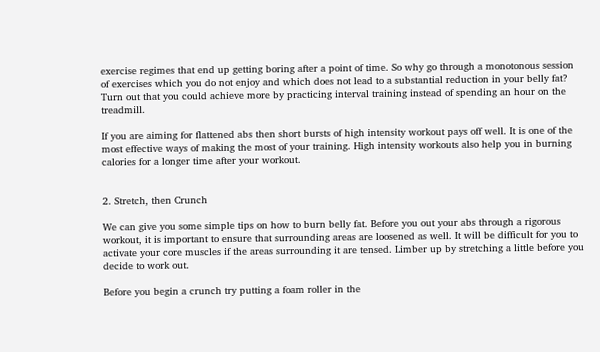exercise regimes that end up getting boring after a point of time. So why go through a monotonous session of exercises which you do not enjoy and which does not lead to a substantial reduction in your belly fat? Turn out that you could achieve more by practicing interval training instead of spending an hour on the treadmill.

If you are aiming for flattened abs then short bursts of high intensity workout pays off well. It is one of the most effective ways of making the most of your training. High intensity workouts also help you in burning calories for a longer time after your workout.


2. Stretch, then Crunch

We can give you some simple tips on how to burn belly fat. Before you out your abs through a rigorous workout, it is important to ensure that surrounding areas are loosened as well. It will be difficult for you to activate your core muscles if the areas surrounding it are tensed. Limber up by stretching a little before you decide to work out.

Before you begin a crunch try putting a foam roller in the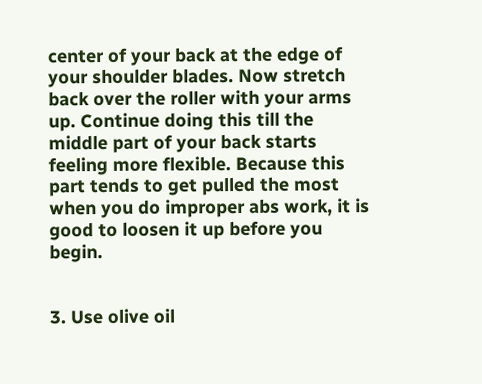center of your back at the edge of your shoulder blades. Now stretch back over the roller with your arms up. Continue doing this till the middle part of your back starts feeling more flexible. Because this part tends to get pulled the most when you do improper abs work, it is good to loosen it up before you begin.


3. Use olive oil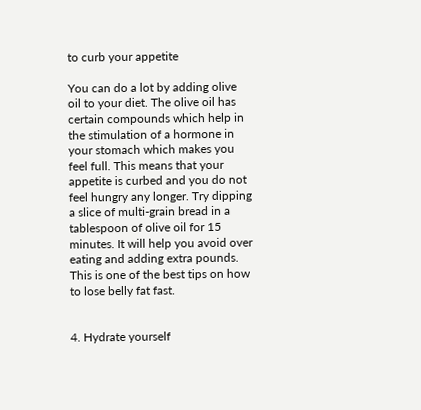to curb your appetite

You can do a lot by adding olive oil to your diet. The olive oil has certain compounds which help in the stimulation of a hormone in your stomach which makes you feel full. This means that your appetite is curbed and you do not feel hungry any longer. Try dipping a slice of multi-grain bread in a tablespoon of olive oil for 15 minutes. It will help you avoid over eating and adding extra pounds. This is one of the best tips on how to lose belly fat fast.


4. Hydrate yourself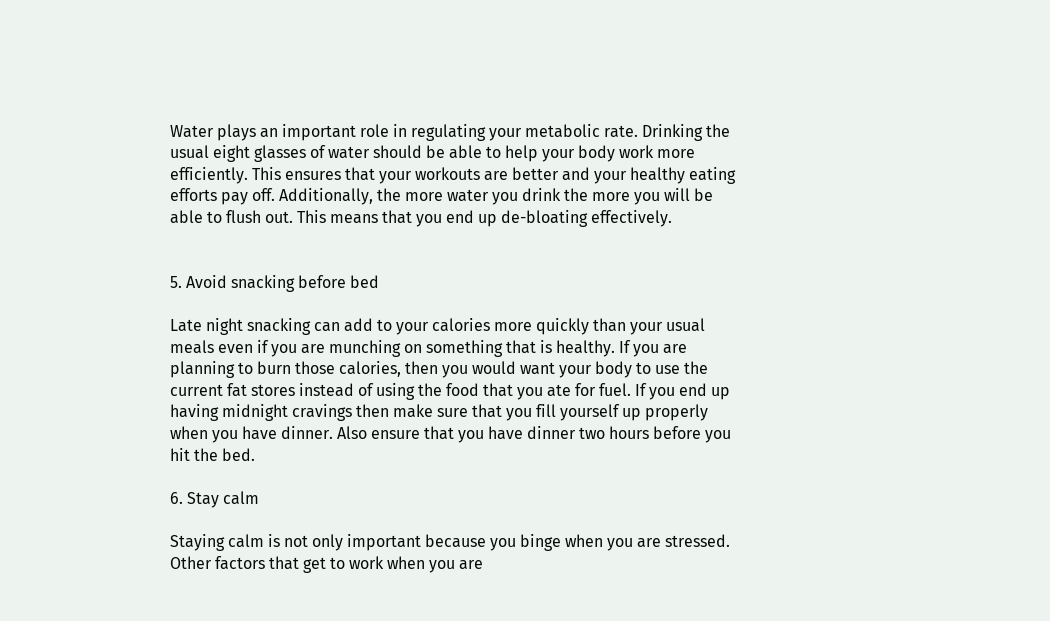Water plays an important role in regulating your metabolic rate. Drinking the usual eight glasses of water should be able to help your body work more efficiently. This ensures that your workouts are better and your healthy eating efforts pay off. Additionally, the more water you drink the more you will be able to flush out. This means that you end up de-bloating effectively.


5. Avoid snacking before bed

Late night snacking can add to your calories more quickly than your usual meals even if you are munching on something that is healthy. If you are planning to burn those calories, then you would want your body to use the current fat stores instead of using the food that you ate for fuel. If you end up having midnight cravings then make sure that you fill yourself up properly when you have dinner. Also ensure that you have dinner two hours before you hit the bed.

6. Stay calm

Staying calm is not only important because you binge when you are stressed. Other factors that get to work when you are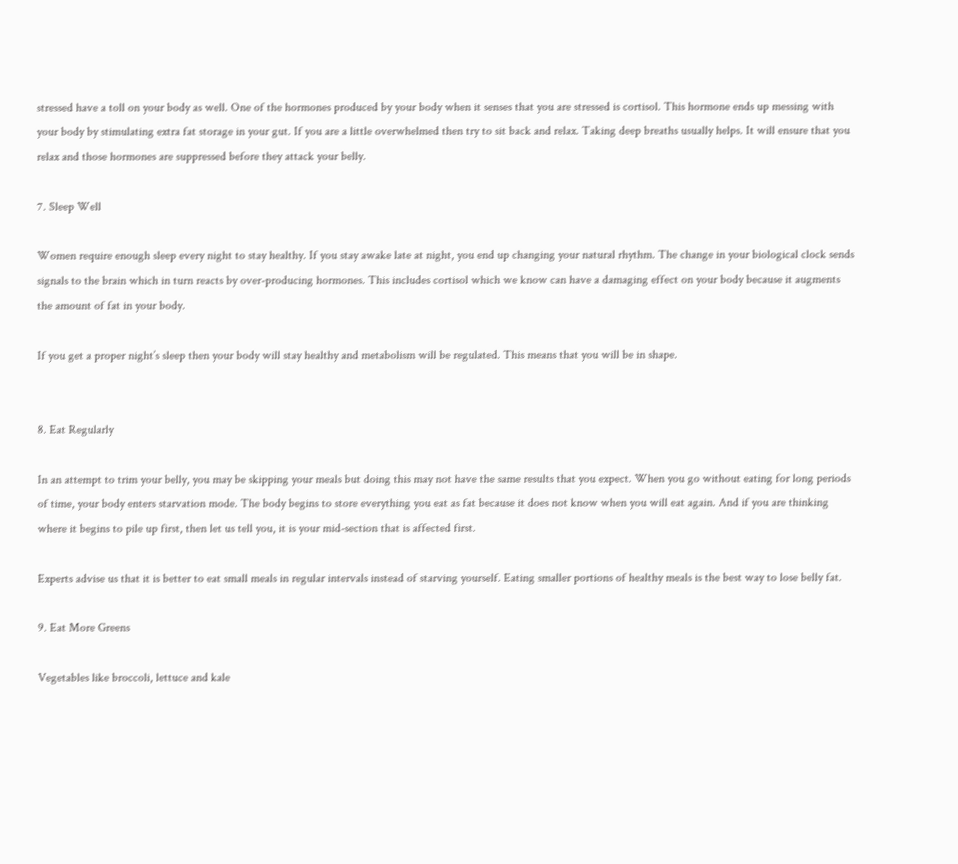stressed have a toll on your body as well. One of the hormones produced by your body when it senses that you are stressed is cortisol. This hormone ends up messing with your body by stimulating extra fat storage in your gut. If you are a little overwhelmed then try to sit back and relax. Taking deep breaths usually helps. It will ensure that you relax and those hormones are suppressed before they attack your belly.

7. Sleep Well

Women require enough sleep every night to stay healthy. If you stay awake late at night, you end up changing your natural rhythm. The change in your biological clock sends signals to the brain which in turn reacts by over-producing hormones. This includes cortisol which we know can have a damaging effect on your body because it augments the amount of fat in your body.

If you get a proper night’s sleep then your body will stay healthy and metabolism will be regulated. This means that you will be in shape.


8. Eat Regularly

In an attempt to trim your belly, you may be skipping your meals but doing this may not have the same results that you expect. When you go without eating for long periods of time, your body enters starvation mode. The body begins to store everything you eat as fat because it does not know when you will eat again. And if you are thinking where it begins to pile up first, then let us tell you, it is your mid-section that is affected first.

Experts advise us that it is better to eat small meals in regular intervals instead of starving yourself. Eating smaller portions of healthy meals is the best way to lose belly fat.

9. Eat More Greens

Vegetables like broccoli, lettuce and kale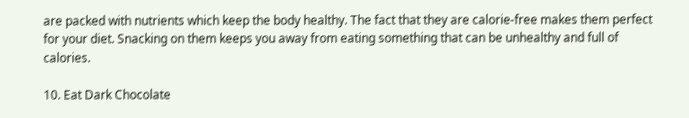are packed with nutrients which keep the body healthy. The fact that they are calorie-free makes them perfect for your diet. Snacking on them keeps you away from eating something that can be unhealthy and full of calories.

10. Eat Dark Chocolate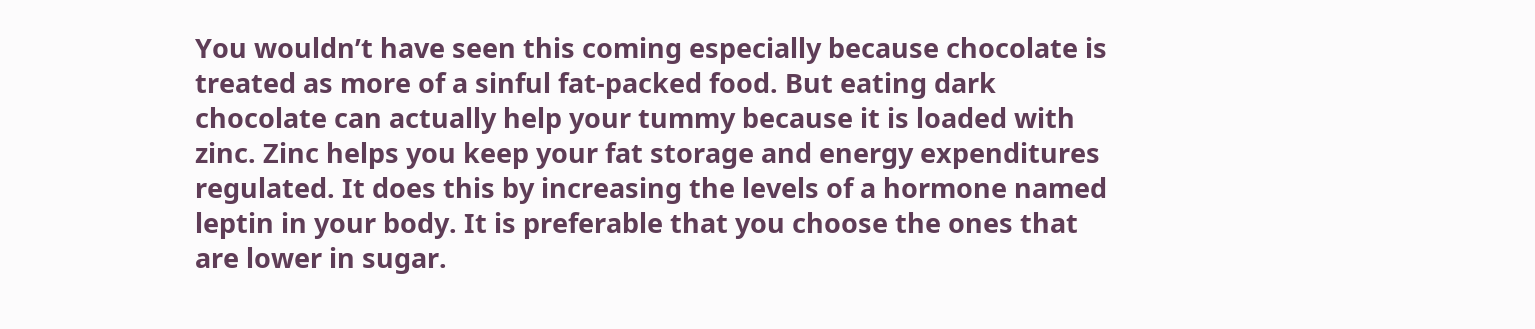You wouldn’t have seen this coming especially because chocolate is treated as more of a sinful fat-packed food. But eating dark chocolate can actually help your tummy because it is loaded with zinc. Zinc helps you keep your fat storage and energy expenditures regulated. It does this by increasing the levels of a hormone named leptin in your body. It is preferable that you choose the ones that are lower in sugar.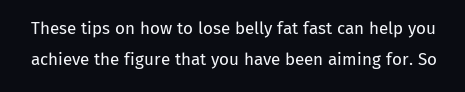These tips on how to lose belly fat fast can help you achieve the figure that you have been aiming for. So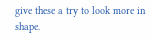give these a try to look more in shape.